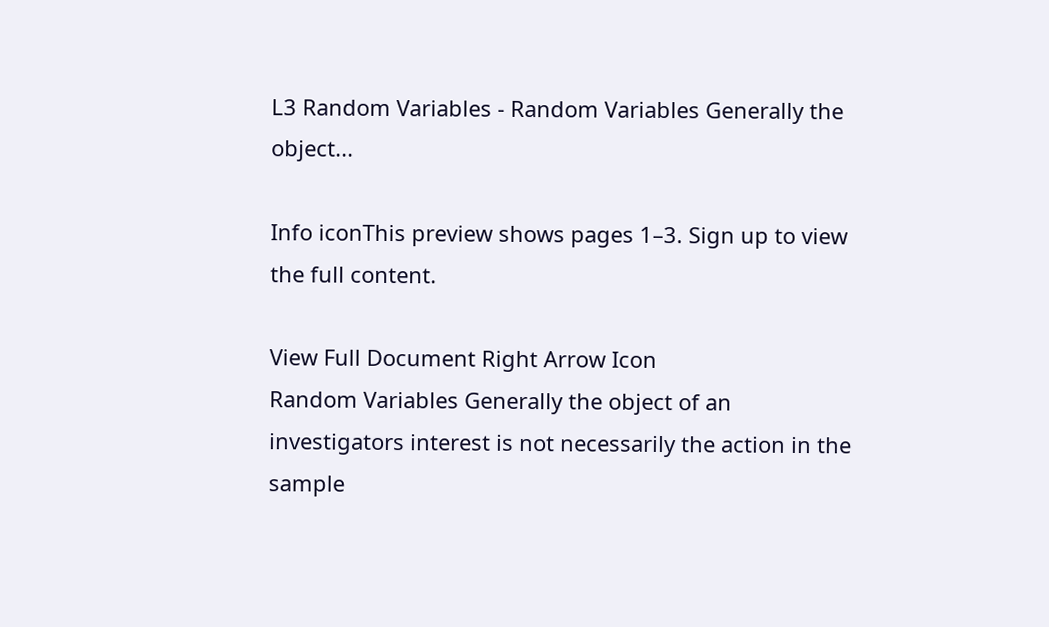L3 Random Variables - Random Variables Generally the object...

Info iconThis preview shows pages 1–3. Sign up to view the full content.

View Full Document Right Arrow Icon
Random Variables Generally the object of an investigators interest is not necessarily the action in the sample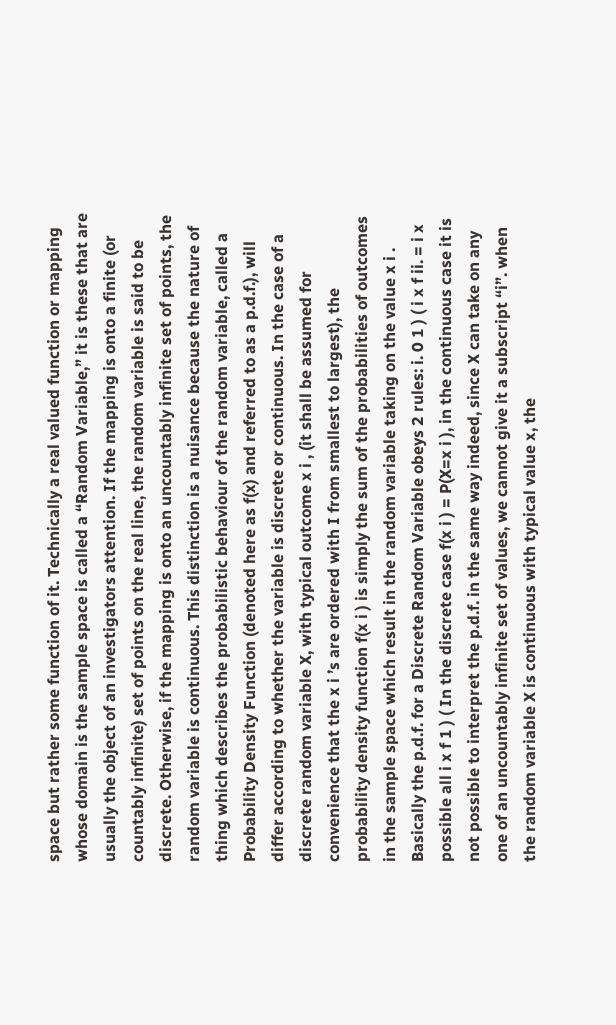space but rather some function of it. Technically a real valued function or mapping whose domain is the sample space is called a “Random Variable,” it is these that are usually the object of an investigators attention. If the mapping is onto a finite (or countably infinite) set of points on the real line, the random variable is said to be discrete. Otherwise, if the mapping is onto an uncountably infinite set of points, the random variable is continuous. This distinction is a nuisance because the nature of thing which describes the probabilistic behaviour of the random variable, called a Probability Density Function (denoted here as f(x) and referred to as a p.d.f.), will differ according to whether the variable is discrete or continuous. In the case of a discrete random variable X, with typical outcome x i , (it shall be assumed for convenience that the x i ’s are ordered with I from smallest to largest), the probability density function f(x i ) is simply the sum of the probabilities of outcomes in the sample space which result in the random variable taking on the value x i . Basically the p.d.f. for a Discrete Random Variable obeys 2 rules: i. 0 1 ) ( i x f ii. = i x possible all i x f 1 ) ( In the discrete case f(x i ) = P(X=x i ), in the continuous case it is not possible to interpret the p.d.f. in the same way indeed, since X can take on any one of an uncountably infinite set of values, we cannot give it a subscript “i”. when the random variable X is continuous with typical value x, the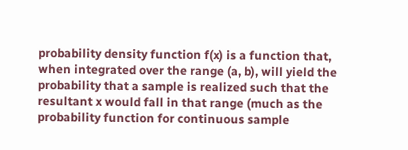probability density function f(x) is a function that, when integrated over the range (a, b), will yield the probability that a sample is realized such that the resultant x would fall in that range (much as the probability function for continuous sample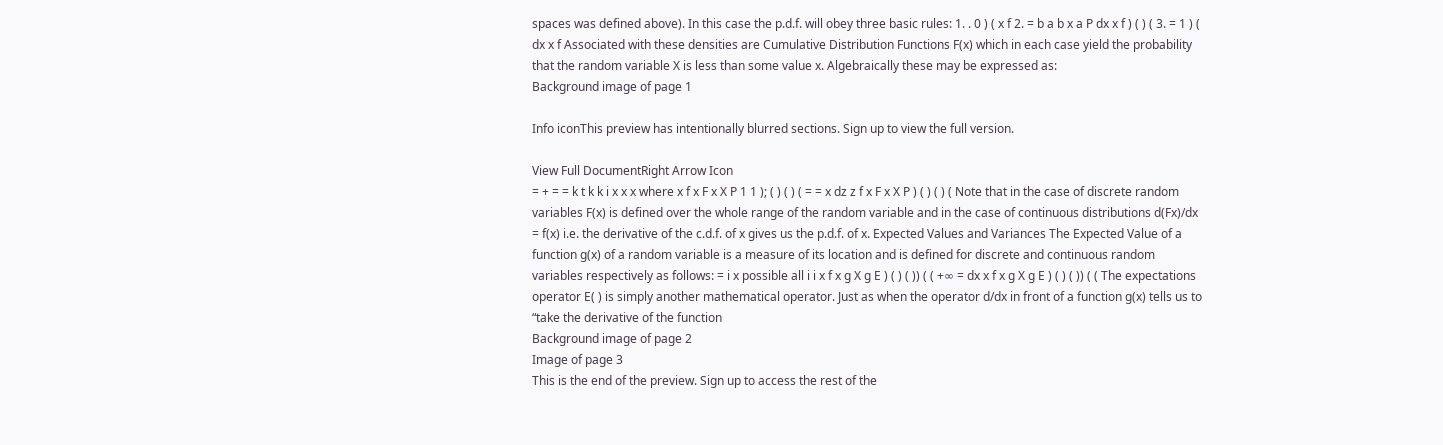spaces was defined above). In this case the p.d.f. will obey three basic rules: 1. . 0 ) ( x f 2. = b a b x a P dx x f ) ( ) ( 3. = 1 ) ( dx x f Associated with these densities are Cumulative Distribution Functions F(x) which in each case yield the probability that the random variable X is less than some value x. Algebraically these may be expressed as:
Background image of page 1

Info iconThis preview has intentionally blurred sections. Sign up to view the full version.

View Full DocumentRight Arrow Icon
= + = = k t k k i x x x where x f x F x X P 1 1 ); ( ) ( ) ( = = x dz z f x F x X P ) ( ) ( ) ( Note that in the case of discrete random variables F(x) is defined over the whole range of the random variable and in the case of continuous distributions d(Fx)/dx = f(x) i.e. the derivative of the c.d.f. of x gives us the p.d.f. of x. Expected Values and Variances The Expected Value of a function g(x) of a random variable is a measure of its location and is defined for discrete and continuous random variables respectively as follows: = i x possible all i i x f x g X g E ) ( ) ( )) ( ( +∞ = dx x f x g X g E ) ( ) ( )) ( ( The expectations operator E( ) is simply another mathematical operator. Just as when the operator d/dx in front of a function g(x) tells us to “take the derivative of the function
Background image of page 2
Image of page 3
This is the end of the preview. Sign up to access the rest of the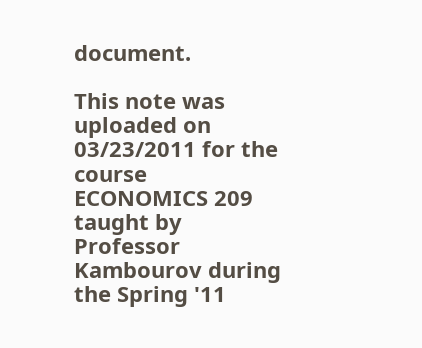document.

This note was uploaded on 03/23/2011 for the course ECONOMICS 209 taught by Professor Kambourov during the Spring '11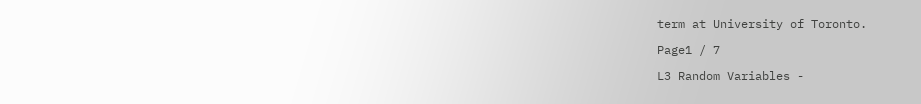term at University of Toronto.

Page1 / 7

L3 Random Variables -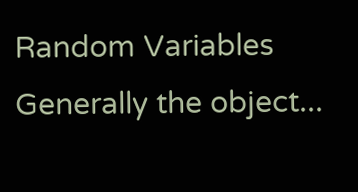Random Variables Generally the object...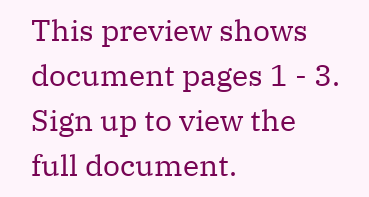This preview shows document pages 1 - 3. Sign up to view the full document.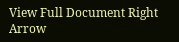View Full Document Right Arrow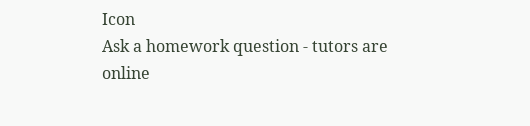Icon
Ask a homework question - tutors are online